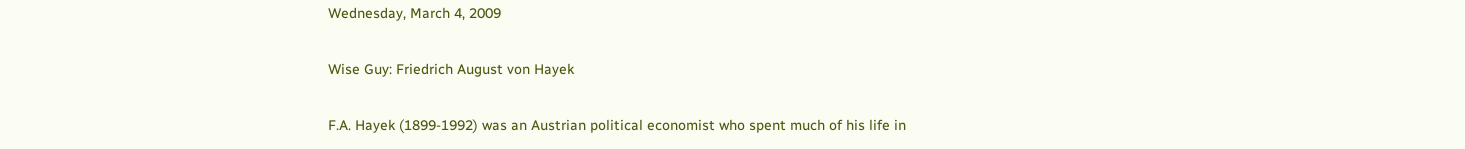Wednesday, March 4, 2009

Wise Guy: Friedrich August von Hayek

F.A. Hayek (1899-1992) was an Austrian political economist who spent much of his life in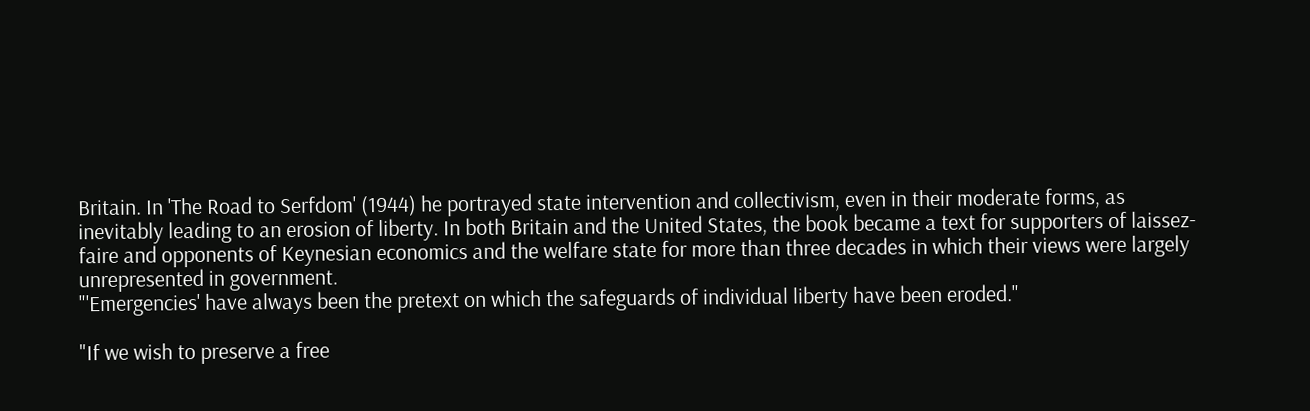Britain. In 'The Road to Serfdom' (1944) he portrayed state intervention and collectivism, even in their moderate forms, as inevitably leading to an erosion of liberty. In both Britain and the United States, the book became a text for supporters of laissez-faire and opponents of Keynesian economics and the welfare state for more than three decades in which their views were largely unrepresented in government.
"'Emergencies' have always been the pretext on which the safeguards of individual liberty have been eroded."

"If we wish to preserve a free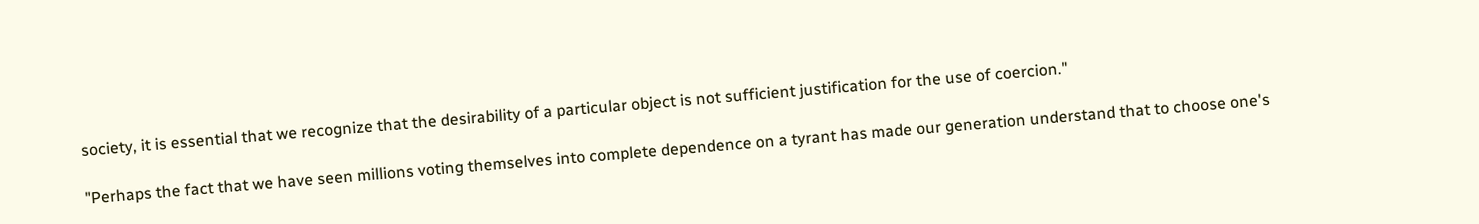society, it is essential that we recognize that the desirability of a particular object is not sufficient justification for the use of coercion."

"Perhaps the fact that we have seen millions voting themselves into complete dependence on a tyrant has made our generation understand that to choose one's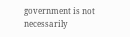government is not necessarily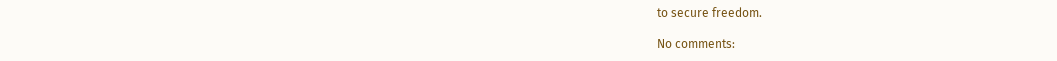to secure freedom.

No comments: